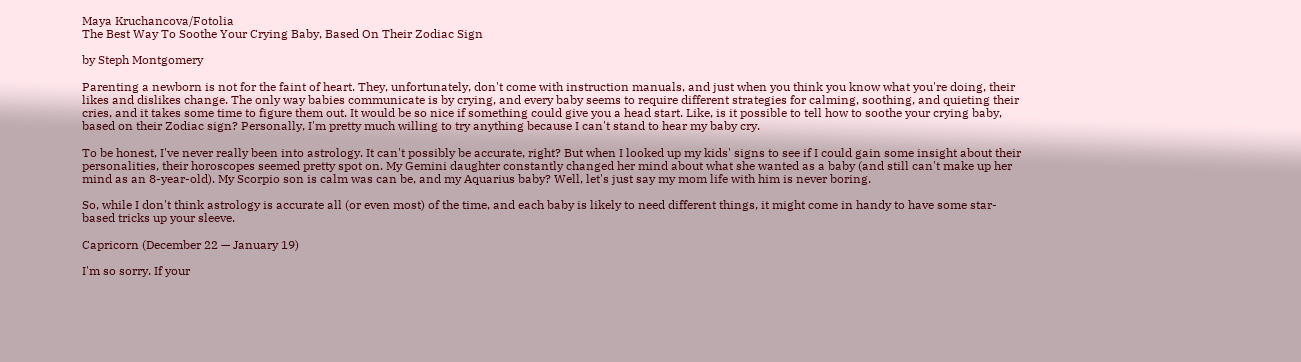Maya Kruchancova/Fotolia
The Best Way To Soothe Your Crying Baby, Based On Their Zodiac Sign

by Steph Montgomery

Parenting a newborn is not for the faint of heart. They, unfortunately, don't come with instruction manuals, and just when you think you know what you're doing, their likes and dislikes change. The only way babies communicate is by crying, and every baby seems to require different strategies for calming, soothing, and quieting their cries, and it takes some time to figure them out. It would be so nice if something could give you a head start. Like, is it possible to tell how to soothe your crying baby, based on their Zodiac sign? Personally, I'm pretty much willing to try anything because I can't stand to hear my baby cry.

To be honest, I've never really been into astrology. It can't possibly be accurate, right? But when I looked up my kids' signs to see if I could gain some insight about their personalities, their horoscopes seemed pretty spot on. My Gemini daughter constantly changed her mind about what she wanted as a baby (and still can't make up her mind as an 8-year-old). My Scorpio son is calm was can be, and my Aquarius baby? Well, let's just say my mom life with him is never boring.

So, while I don't think astrology is accurate all (or even most) of the time, and each baby is likely to need different things, it might come in handy to have some star-based tricks up your sleeve.

Capricorn (December 22 — January 19)

I'm so sorry. If your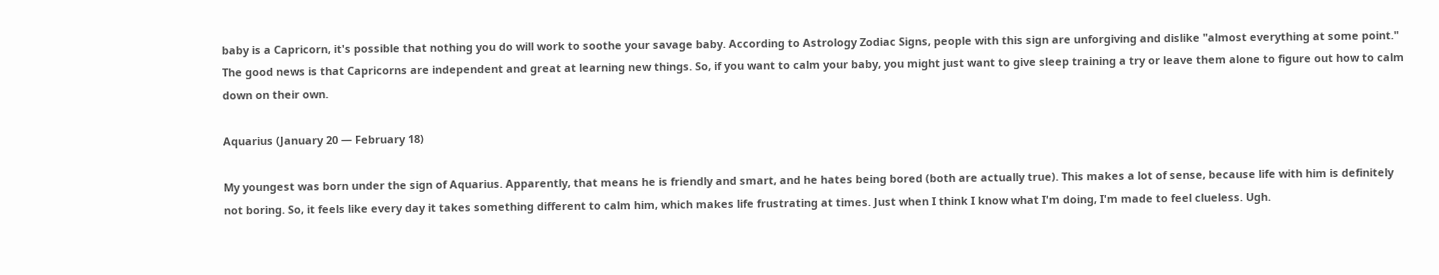baby is a Capricorn, it's possible that nothing you do will work to soothe your savage baby. According to Astrology Zodiac Signs, people with this sign are unforgiving and dislike "almost everything at some point." The good news is that Capricorns are independent and great at learning new things. So, if you want to calm your baby, you might just want to give sleep training a try or leave them alone to figure out how to calm down on their own.

Aquarius (January 20 — February 18)

My youngest was born under the sign of Aquarius. Apparently, that means he is friendly and smart, and he hates being bored (both are actually true). This makes a lot of sense, because life with him is definitely not boring. So, it feels like every day it takes something different to calm him, which makes life frustrating at times. Just when I think I know what I'm doing, I'm made to feel clueless. Ugh.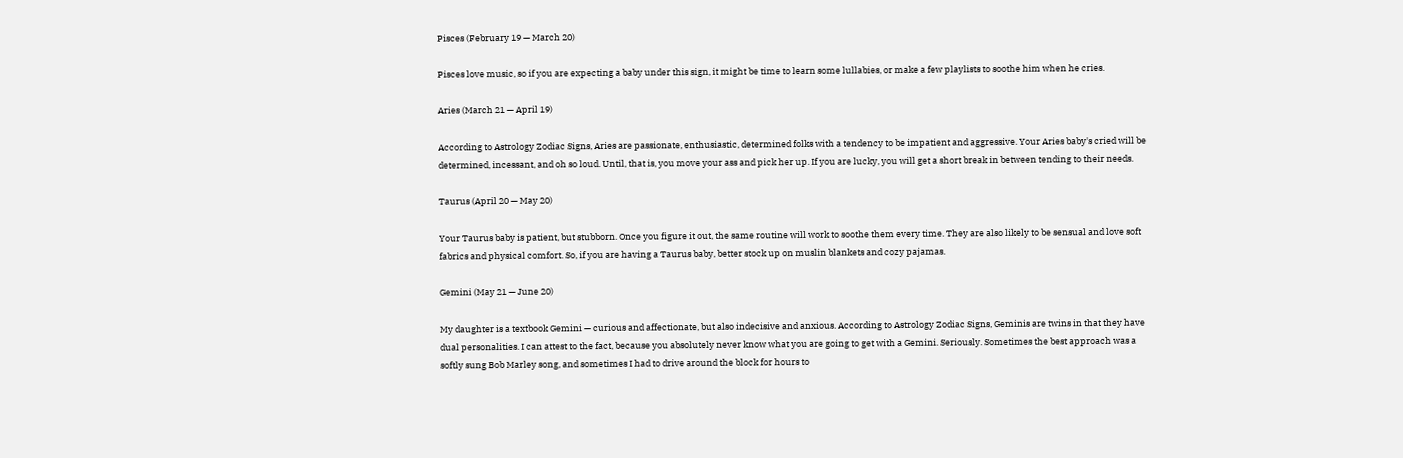Pisces (February 19 — March 20)

Pisces love music, so if you are expecting a baby under this sign, it might be time to learn some lullabies, or make a few playlists to soothe him when he cries.

Aries (March 21 — April 19)

According to Astrology Zodiac Signs, Aries are passionate, enthusiastic, determined folks with a tendency to be impatient and aggressive. Your Aries baby's cried will be determined, incessant, and oh so loud. Until, that is, you move your ass and pick her up. If you are lucky, you will get a short break in between tending to their needs.

Taurus (April 20 — May 20)

Your Taurus baby is patient, but stubborn. Once you figure it out, the same routine will work to soothe them every time. They are also likely to be sensual and love soft fabrics and physical comfort. So, if you are having a Taurus baby, better stock up on muslin blankets and cozy pajamas.

Gemini (May 21 — June 20)

My daughter is a textbook Gemini — curious and affectionate, but also indecisive and anxious. According to Astrology Zodiac Signs, Geminis are twins in that they have dual personalities. I can attest to the fact, because you absolutely never know what you are going to get with a Gemini. Seriously. Sometimes the best approach was a softly sung Bob Marley song, and sometimes I had to drive around the block for hours to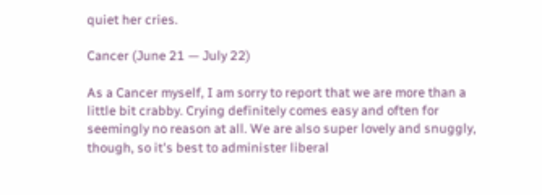quiet her cries.

Cancer (June 21 — July 22)

As a Cancer myself, I am sorry to report that we are more than a little bit crabby. Crying definitely comes easy and often for seemingly no reason at all. We are also super lovely and snuggly, though, so it's best to administer liberal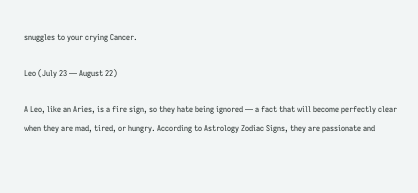snuggles to your crying Cancer.

Leo (July 23 — August 22)

A Leo, like an Aries, is a fire sign, so they hate being ignored — a fact that will become perfectly clear when they are mad, tired, or hungry. According to Astrology Zodiac Signs, they are passionate and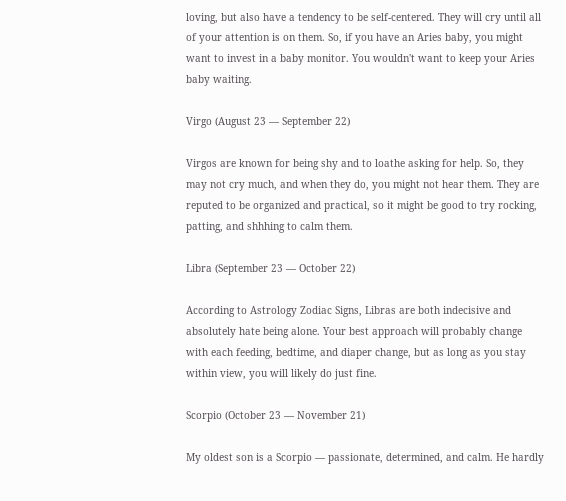loving, but also have a tendency to be self-centered. They will cry until all of your attention is on them. So, if you have an Aries baby, you might want to invest in a baby monitor. You wouldn't want to keep your Aries baby waiting.

Virgo (August 23 — September 22)

Virgos are known for being shy and to loathe asking for help. So, they may not cry much, and when they do, you might not hear them. They are reputed to be organized and practical, so it might be good to try rocking, patting, and shhhing to calm them.

Libra (September 23 — October 22)

According to Astrology Zodiac Signs, Libras are both indecisive and absolutely hate being alone. Your best approach will probably change with each feeding, bedtime, and diaper change, but as long as you stay within view, you will likely do just fine.

Scorpio (October 23 — November 21)

My oldest son is a Scorpio — passionate, determined, and calm. He hardly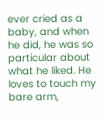ever cried as a baby, and when he did, he was so particular about what he liked. He loves to touch my bare arm,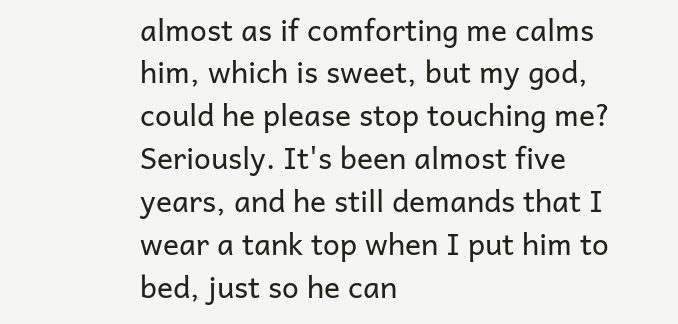almost as if comforting me calms him, which is sweet, but my god, could he please stop touching me? Seriously. It's been almost five years, and he still demands that I wear a tank top when I put him to bed, just so he can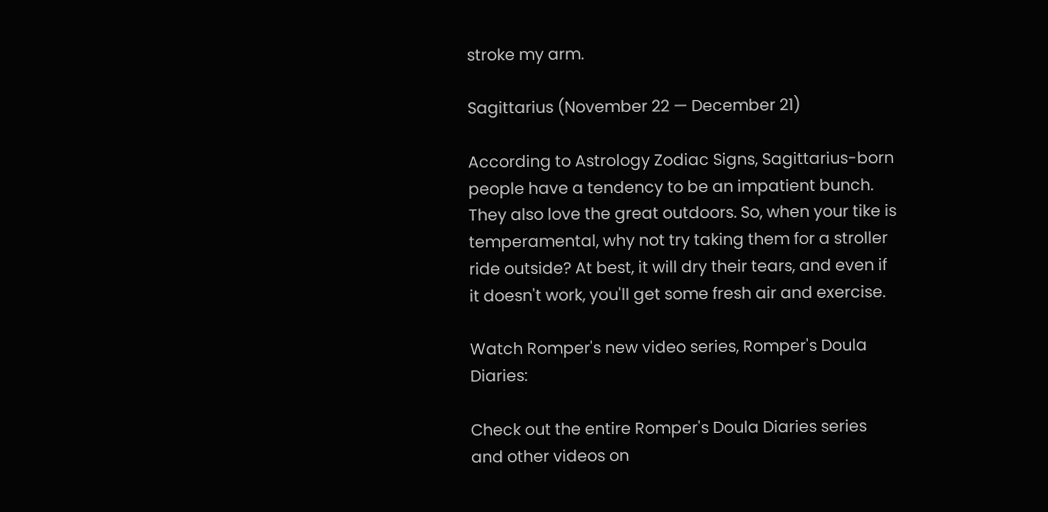stroke my arm.

Sagittarius (November 22 — December 21)

According to Astrology Zodiac Signs, Sagittarius-born people have a tendency to be an impatient bunch. They also love the great outdoors. So, when your tike is temperamental, why not try taking them for a stroller ride outside? At best, it will dry their tears, and even if it doesn't work, you'll get some fresh air and exercise.

Watch Romper's new video series, Romper's Doula Diaries:

Check out the entire Romper's Doula Diaries series and other videos on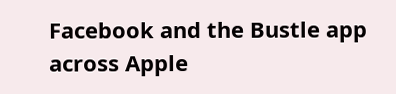Facebook and the Bustle app across Apple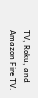TV, Roku, and Amazon Fire TV.